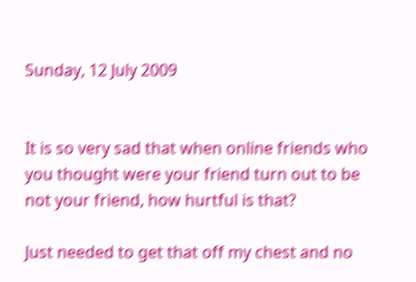Sunday, 12 July 2009


It is so very sad that when online friends who you thought were your friend turn out to be not your friend, how hurtful is that?

Just needed to get that off my chest and no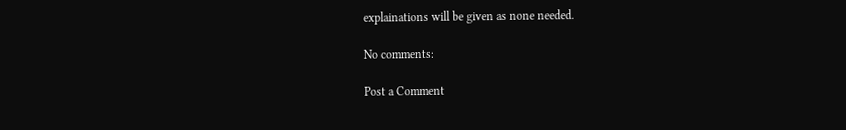explainations will be given as none needed.

No comments:

Post a Comment